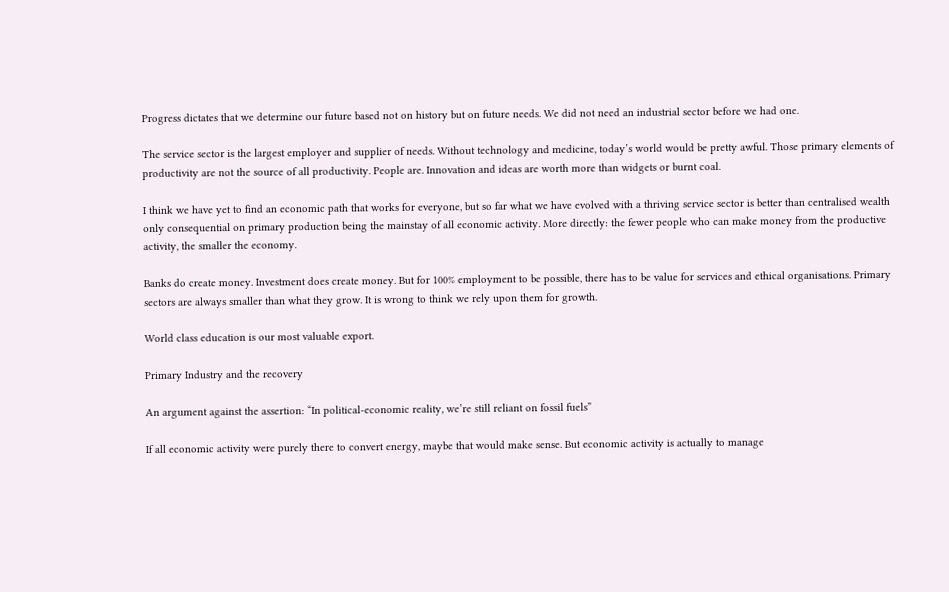Progress dictates that we determine our future based not on history but on future needs. We did not need an industrial sector before we had one.

The service sector is the largest employer and supplier of needs. Without technology and medicine, today’s world would be pretty awful. Those primary elements of productivity are not the source of all productivity. People are. Innovation and ideas are worth more than widgets or burnt coal.

I think we have yet to find an economic path that works for everyone, but so far what we have evolved with a thriving service sector is better than centralised wealth only consequential on primary production being the mainstay of all economic activity. More directly: the fewer people who can make money from the productive activity, the smaller the economy.

Banks do create money. Investment does create money. But for 100% employment to be possible, there has to be value for services and ethical organisations. Primary sectors are always smaller than what they grow. It is wrong to think we rely upon them for growth.

World class education is our most valuable export.

Primary Industry and the recovery

An argument against the assertion: “In political-economic reality, we’re still reliant on fossil fuels”

If all economic activity were purely there to convert energy, maybe that would make sense. But economic activity is actually to manage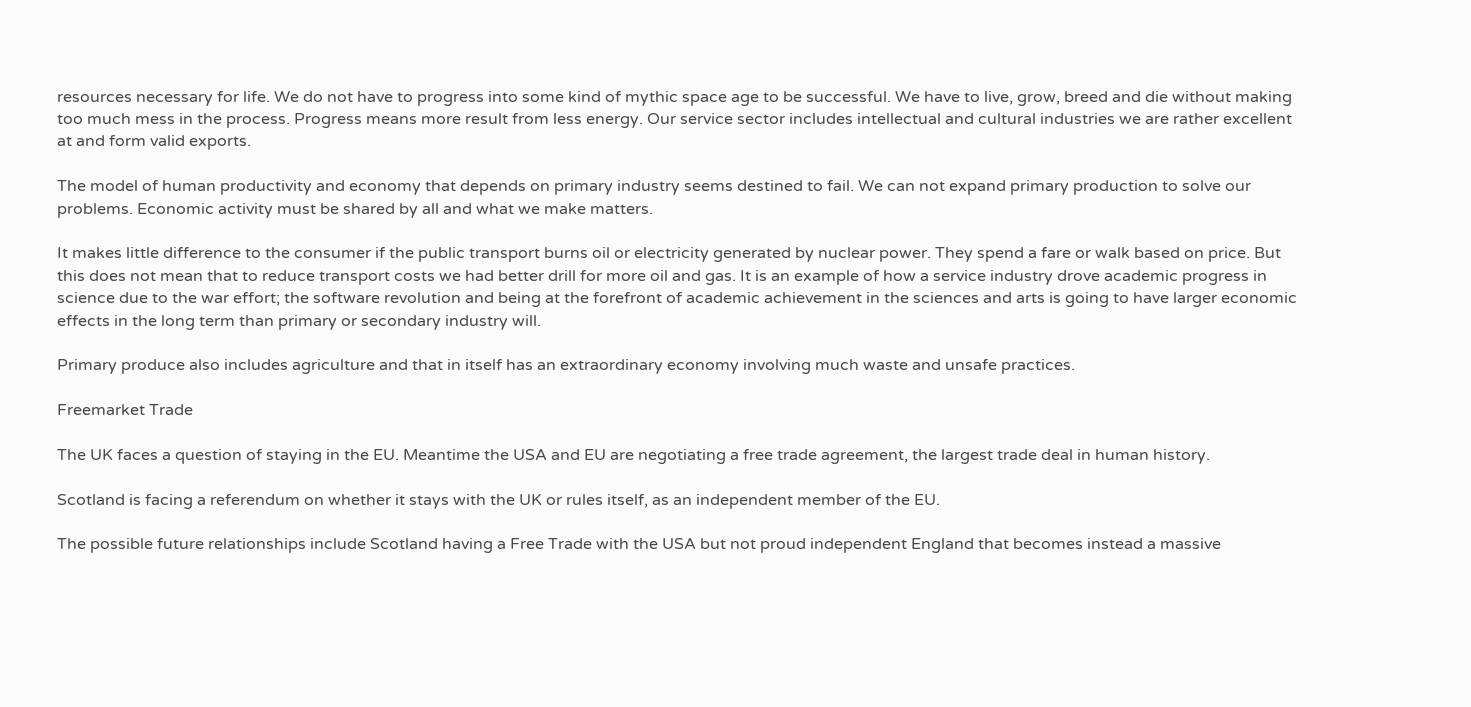resources necessary for life. We do not have to progress into some kind of mythic space age to be successful. We have to live, grow, breed and die without making too much mess in the process. Progress means more result from less energy. Our service sector includes intellectual and cultural industries we are rather excellent at and form valid exports.

The model of human productivity and economy that depends on primary industry seems destined to fail. We can not expand primary production to solve our problems. Economic activity must be shared by all and what we make matters.

It makes little difference to the consumer if the public transport burns oil or electricity generated by nuclear power. They spend a fare or walk based on price. But this does not mean that to reduce transport costs we had better drill for more oil and gas. It is an example of how a service industry drove academic progress in science due to the war effort; the software revolution and being at the forefront of academic achievement in the sciences and arts is going to have larger economic effects in the long term than primary or secondary industry will.

Primary produce also includes agriculture and that in itself has an extraordinary economy involving much waste and unsafe practices.

Freemarket Trade

The UK faces a question of staying in the EU. Meantime the USA and EU are negotiating a free trade agreement, the largest trade deal in human history.

Scotland is facing a referendum on whether it stays with the UK or rules itself, as an independent member of the EU.

The possible future relationships include Scotland having a Free Trade with the USA but not proud independent England that becomes instead a massive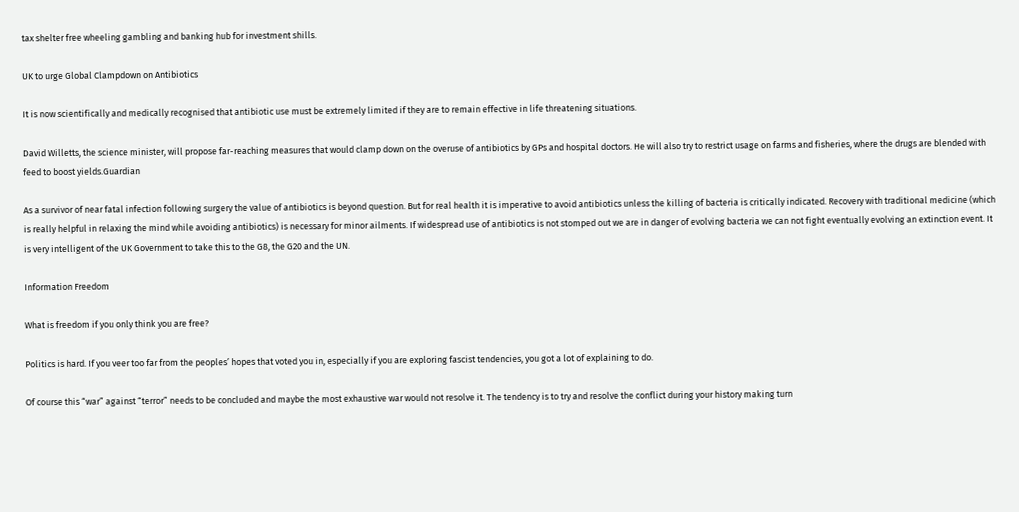tax shelter free wheeling gambling and banking hub for investment shills.

UK to urge Global Clampdown on Antibiotics

It is now scientifically and medically recognised that antibiotic use must be extremely limited if they are to remain effective in life threatening situations.

David Willetts, the science minister, will propose far-reaching measures that would clamp down on the overuse of antibiotics by GPs and hospital doctors. He will also try to restrict usage on farms and fisheries, where the drugs are blended with feed to boost yields.Guardian

As a survivor of near fatal infection following surgery the value of antibiotics is beyond question. But for real health it is imperative to avoid antibiotics unless the killing of bacteria is critically indicated. Recovery with traditional medicine (which is really helpful in relaxing the mind while avoiding antibiotics) is necessary for minor ailments. If widespread use of antibiotics is not stomped out we are in danger of evolving bacteria we can not fight eventually evolving an extinction event. It is very intelligent of the UK Government to take this to the G8, the G20 and the UN.

Information Freedom

What is freedom if you only think you are free?

Politics is hard. If you veer too far from the peoples’ hopes that voted you in, especially if you are exploring fascist tendencies, you got a lot of explaining to do.

Of course this “war” against “terror” needs to be concluded and maybe the most exhaustive war would not resolve it. The tendency is to try and resolve the conflict during your history making turn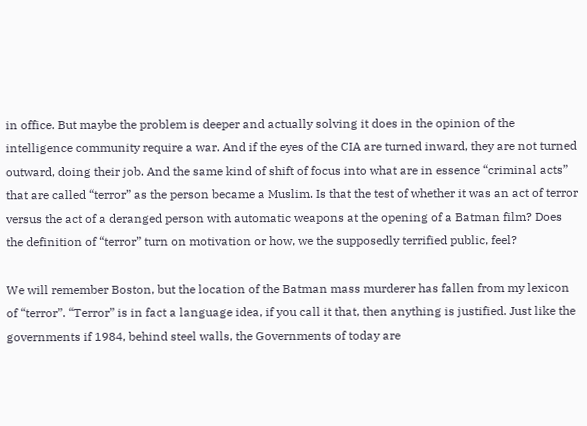in office. But maybe the problem is deeper and actually solving it does in the opinion of the intelligence community require a war. And if the eyes of the CIA are turned inward, they are not turned outward, doing their job. And the same kind of shift of focus into what are in essence “criminal acts” that are called “terror” as the person became a Muslim. Is that the test of whether it was an act of terror versus the act of a deranged person with automatic weapons at the opening of a Batman film? Does the definition of “terror” turn on motivation or how, we the supposedly terrified public, feel?

We will remember Boston, but the location of the Batman mass murderer has fallen from my lexicon of “terror”. “Terror” is in fact a language idea, if you call it that, then anything is justified. Just like the governments if 1984, behind steel walls, the Governments of today are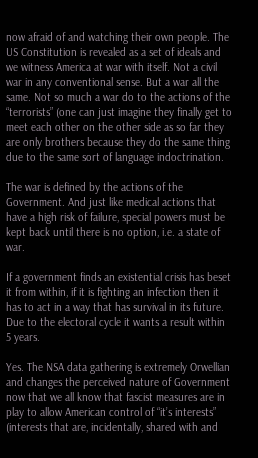now afraid of and watching their own people. The US Constitution is revealed as a set of ideals and we witness America at war with itself. Not a civil war in any conventional sense. But a war all the same. Not so much a war do to the actions of the “terrorists” (one can just imagine they finally get to meet each other on the other side as so far they are only brothers because they do the same thing due to the same sort of language indoctrination.

The war is defined by the actions of the Government. And just like medical actions that have a high risk of failure, special powers must be kept back until there is no option, i.e. a state of war.

If a government finds an existential crisis has beset it from within, if it is fighting an infection then it has to act in a way that has survival in its future. Due to the electoral cycle it wants a result within 5 years.

Yes. The NSA data gathering is extremely Orwellian and changes the perceived nature of Government now that we all know that fascist measures are in play to allow American control of “it’s interests” (interests that are, incidentally, shared with and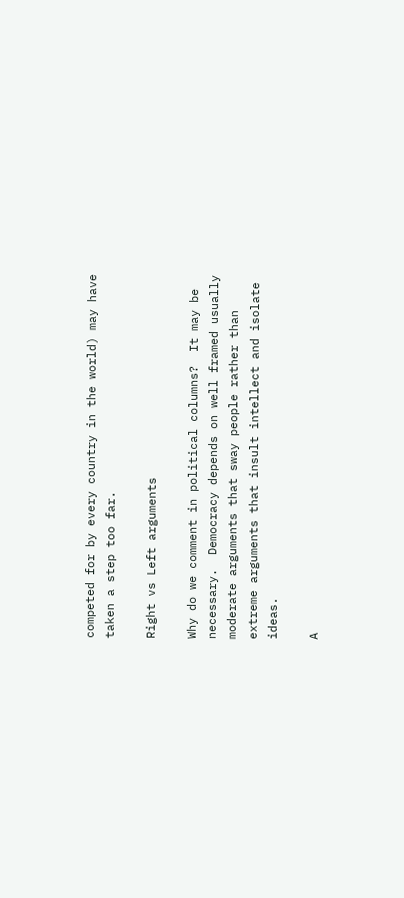competed for by every country in the world) may have taken a step too far.

Right vs Left arguments

Why do we comment in political columns?  It may be necessary.  Democracy depends on well framed usually moderate arguments that sway people rather than extreme arguments that insult intellect and isolate ideas.

A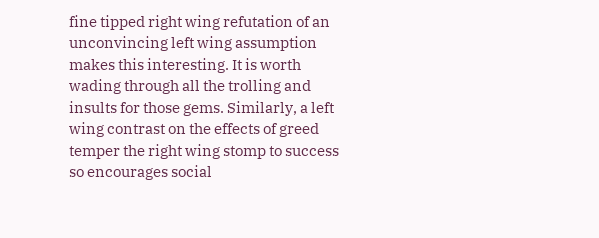fine tipped right wing refutation of an unconvincing left wing assumption makes this interesting. It is worth wading through all the trolling and insults for those gems. Similarly, a left wing contrast on the effects of greed temper the right wing stomp to success so encourages social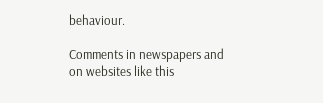behaviour.

Comments in newspapers and on websites like this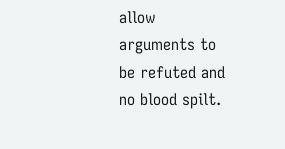allow arguments to be refuted and no blood spilt.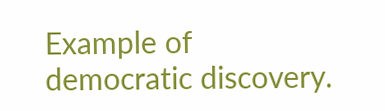Example of democratic discovery.